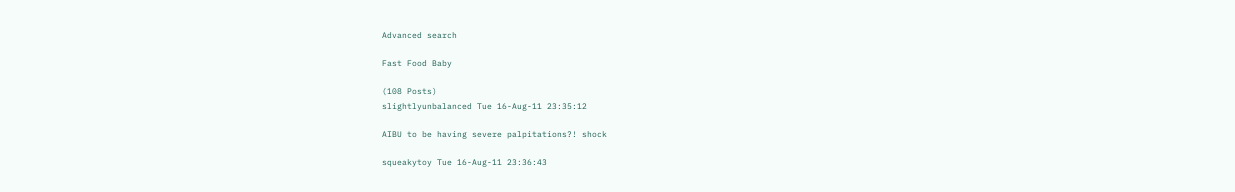Advanced search

Fast Food Baby

(108 Posts)
slightlyunbalanced Tue 16-Aug-11 23:35:12

AIBU to be having severe palpitations?! shock

squeakytoy Tue 16-Aug-11 23:36:43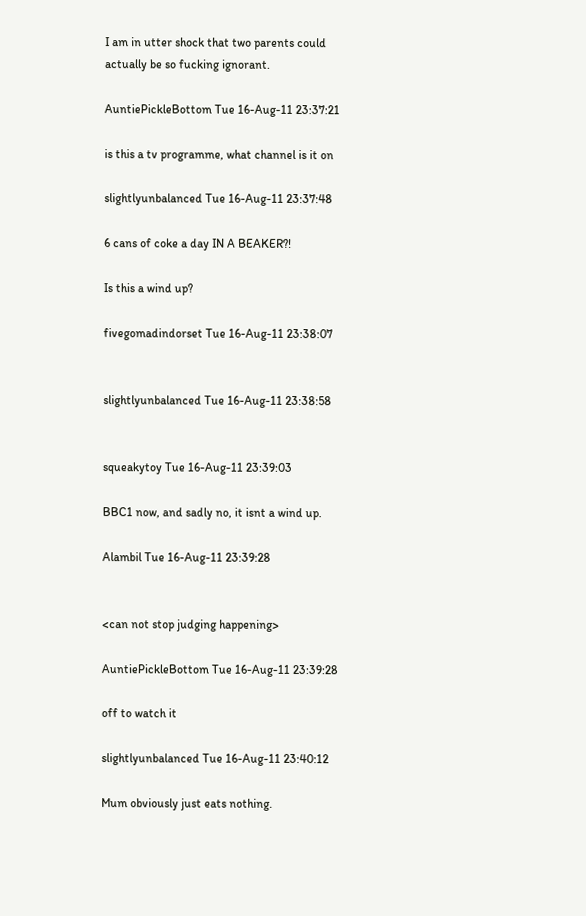I am in utter shock that two parents could actually be so fucking ignorant.

AuntiePickleBottom Tue 16-Aug-11 23:37:21

is this a tv programme, what channel is it on

slightlyunbalanced Tue 16-Aug-11 23:37:48

6 cans of coke a day IN A BEAKER?!

Is this a wind up?

fivegomadindorset Tue 16-Aug-11 23:38:07


slightlyunbalanced Tue 16-Aug-11 23:38:58


squeakytoy Tue 16-Aug-11 23:39:03

BBC1 now, and sadly no, it isnt a wind up.

Alambil Tue 16-Aug-11 23:39:28


<can not stop judging happening>

AuntiePickleBottom Tue 16-Aug-11 23:39:28

off to watch it

slightlyunbalanced Tue 16-Aug-11 23:40:12

Mum obviously just eats nothing.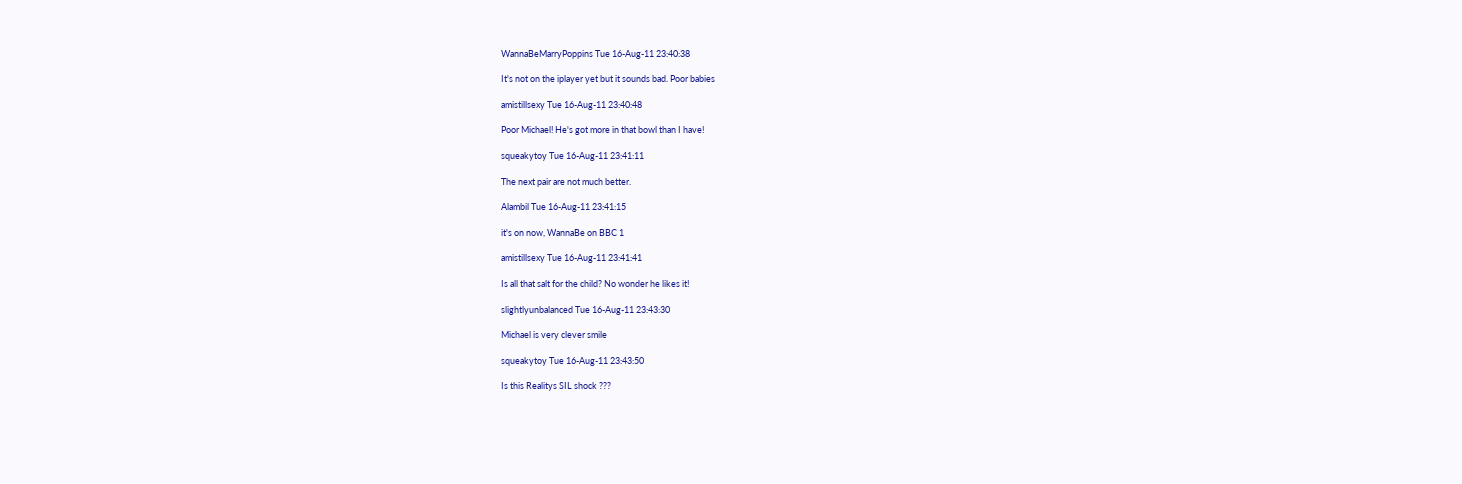WannaBeMarryPoppins Tue 16-Aug-11 23:40:38

It's not on the iplayer yet but it sounds bad. Poor babies

amistillsexy Tue 16-Aug-11 23:40:48

Poor Michael! He's got more in that bowl than I have!

squeakytoy Tue 16-Aug-11 23:41:11

The next pair are not much better.

Alambil Tue 16-Aug-11 23:41:15

it's on now, WannaBe on BBC 1

amistillsexy Tue 16-Aug-11 23:41:41

Is all that salt for the child? No wonder he likes it!

slightlyunbalanced Tue 16-Aug-11 23:43:30

Michael is very clever smile

squeakytoy Tue 16-Aug-11 23:43:50

Is this Realitys SIL shock ???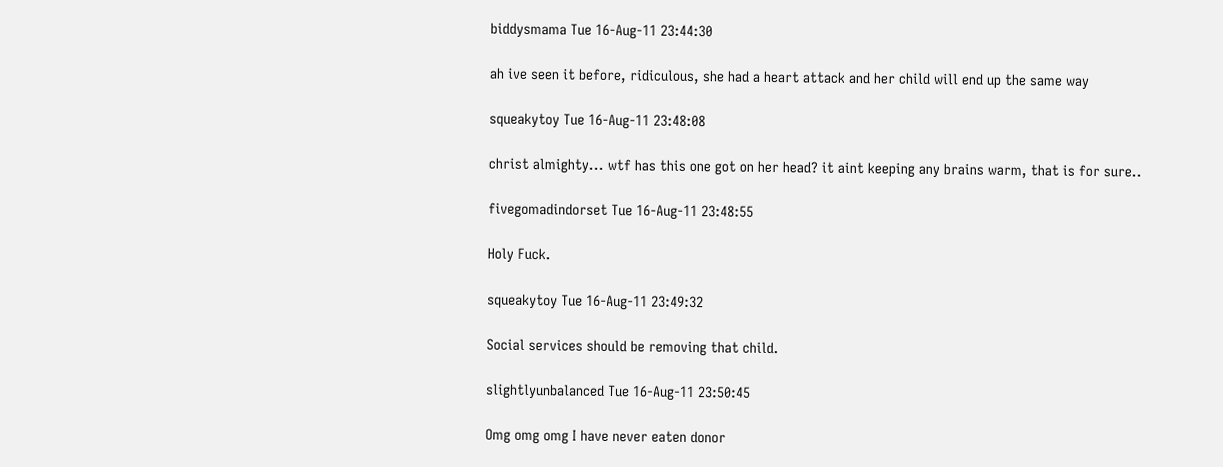biddysmama Tue 16-Aug-11 23:44:30

ah ive seen it before, ridiculous, she had a heart attack and her child will end up the same way

squeakytoy Tue 16-Aug-11 23:48:08

christ almighty... wtf has this one got on her head? it aint keeping any brains warm, that is for sure..

fivegomadindorset Tue 16-Aug-11 23:48:55

Holy Fuck.

squeakytoy Tue 16-Aug-11 23:49:32

Social services should be removing that child.

slightlyunbalanced Tue 16-Aug-11 23:50:45

Omg omg omg I have never eaten donor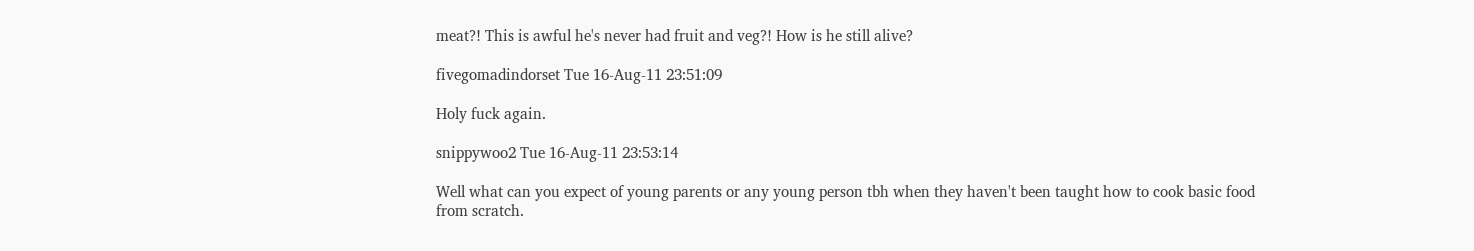meat?! This is awful he's never had fruit and veg?! How is he still alive?

fivegomadindorset Tue 16-Aug-11 23:51:09

Holy fuck again.

snippywoo2 Tue 16-Aug-11 23:53:14

Well what can you expect of young parents or any young person tbh when they haven't been taught how to cook basic food from scratch.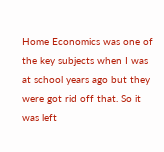Home Economics was one of the key subjects when I was at school years ago but they were got rid off that. So it was left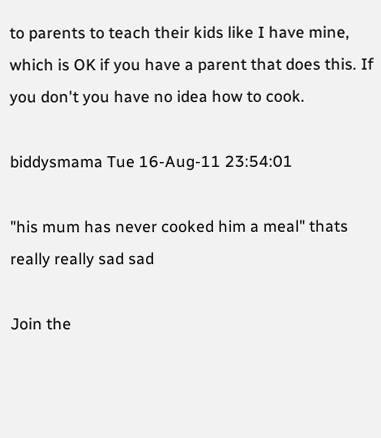to parents to teach their kids like I have mine, which is OK if you have a parent that does this. If you don't you have no idea how to cook.

biddysmama Tue 16-Aug-11 23:54:01

"his mum has never cooked him a meal" thats really really sad sad

Join the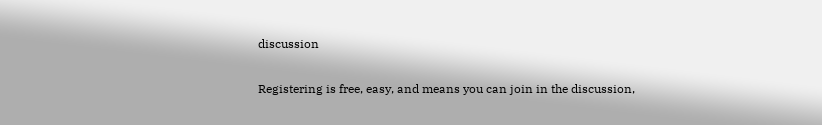discussion

Registering is free, easy, and means you can join in the discussion,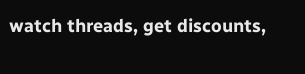watch threads, get discounts,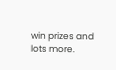win prizes and lots more.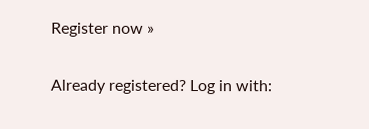Register now »

Already registered? Log in with: